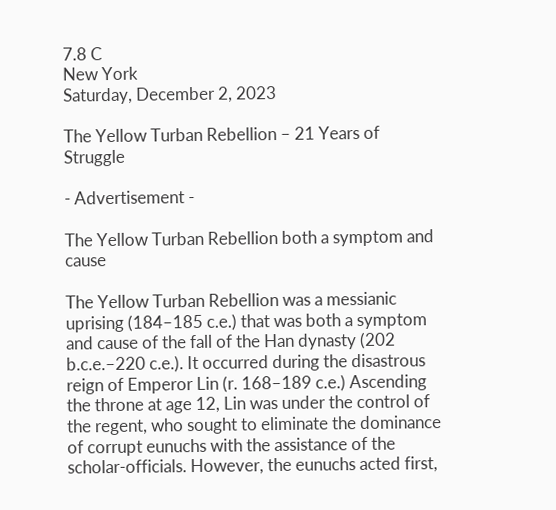7.8 C
New York
Saturday, December 2, 2023

The Yellow Turban Rebellion – 21 Years of Struggle

- Advertisement -

The Yellow Turban Rebellion both a symptom and cause

The Yellow Turban Rebellion was a messianic uprising (184–185 c.e.) that was both a symptom and cause of the fall of the Han dynasty (202 b.c.e.–220 c.e.). It occurred during the disastrous reign of Emperor Lin (r. 168–189 c.e.) Ascending the throne at age 12, Lin was under the control of the regent, who sought to eliminate the dominance of corrupt eunuchs with the assistance of the scholar-officials. However, the eunuchs acted first,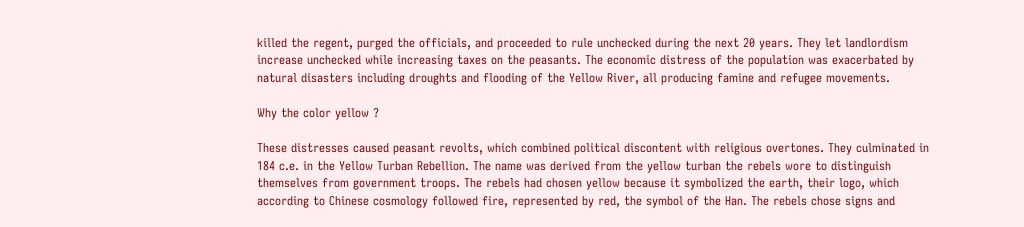killed the regent, purged the officials, and proceeded to rule unchecked during the next 20 years. They let landlordism increase unchecked while increasing taxes on the peasants. The economic distress of the population was exacerbated by natural disasters including droughts and flooding of the Yellow River, all producing famine and refugee movements.

Why the color yellow ?

These distresses caused peasant revolts, which combined political discontent with religious overtones. They culminated in 184 c.e. in the Yellow Turban Rebellion. The name was derived from the yellow turban the rebels wore to distinguish themselves from government troops. The rebels had chosen yellow because it symbolized the earth, their logo, which according to Chinese cosmology followed fire, represented by red, the symbol of the Han. The rebels chose signs and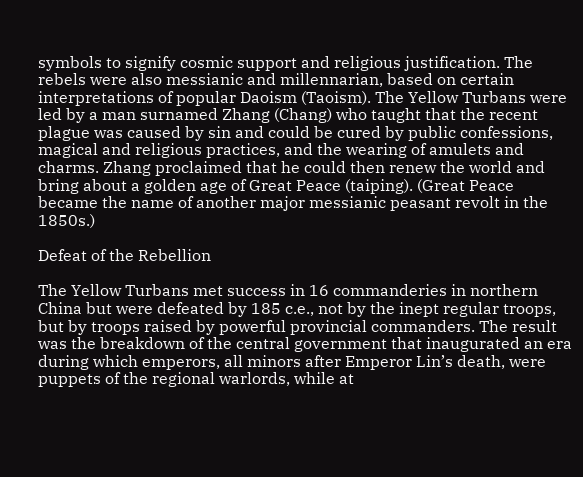symbols to signify cosmic support and religious justification. The rebels were also messianic and millennarian, based on certain interpretations of popular Daoism (Taoism). The Yellow Turbans were led by a man surnamed Zhang (Chang) who taught that the recent plague was caused by sin and could be cured by public confessions, magical and religious practices, and the wearing of amulets and charms. Zhang proclaimed that he could then renew the world and bring about a golden age of Great Peace (taiping). (Great Peace became the name of another major messianic peasant revolt in the 1850s.)

Defeat of the Rebellion

The Yellow Turbans met success in 16 commanderies in northern China but were defeated by 185 c.e., not by the inept regular troops, but by troops raised by powerful provincial commanders. The result was the breakdown of the central government that inaugurated an era during which emperors, all minors after Emperor Lin’s death, were puppets of the regional warlords, while at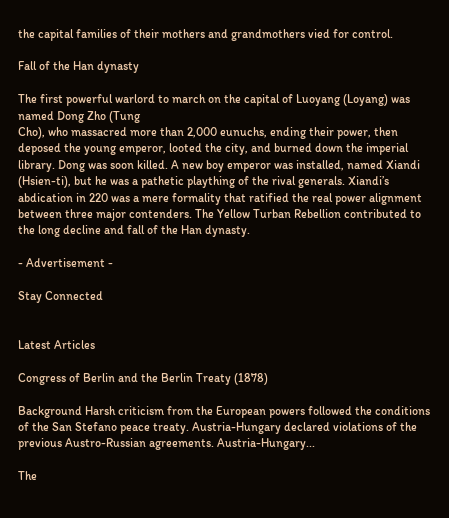the capital families of their mothers and grandmothers vied for control.

Fall of the Han dynasty

The first powerful warlord to march on the capital of Luoyang (Loyang) was named Dong Zho (Tung
Cho), who massacred more than 2,000 eunuchs, ending their power, then deposed the young emperor, looted the city, and burned down the imperial library. Dong was soon killed. A new boy emperor was installed, named Xiandi (Hsien-ti), but he was a pathetic plaything of the rival generals. Xiandi’s abdication in 220 was a mere formality that ratified the real power alignment between three major contenders. The Yellow Turban Rebellion contributed to the long decline and fall of the Han dynasty.

- Advertisement -

Stay Connected


Latest Articles

Congress of Berlin and the Berlin Treaty (1878)

Background Harsh criticism from the European powers followed the conditions of the San Stefano peace treaty. Austria-Hungary declared violations of the previous Austro-Russian agreements. Austria-Hungary...

The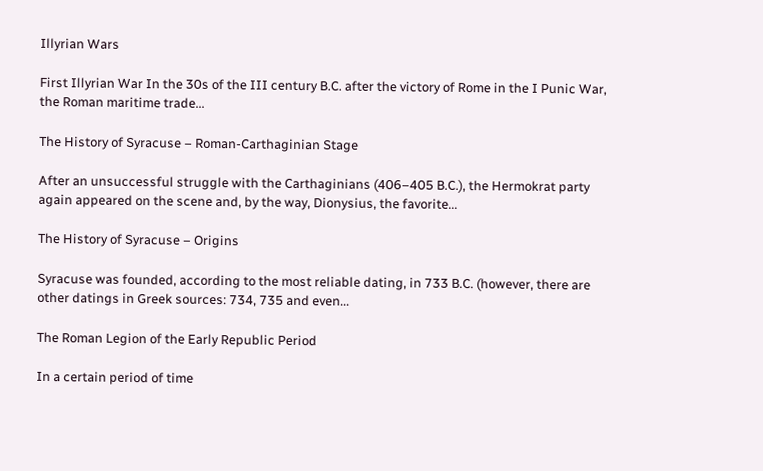Illyrian Wars

First Illyrian War In the 30s of the III century B.C. after the victory of Rome in the I Punic War, the Roman maritime trade...

The History of Syracuse – Roman-Carthaginian Stage

After an unsuccessful struggle with the Carthaginians (406–405 B.C.), the Hermokrat party again appeared on the scene and, by the way, Dionysius, the favorite...

The History of Syracuse – Origins

Syracuse was founded, according to the most reliable dating, in 733 B.C. (however, there are other datings in Greek sources: 734, 735 and even...

The Roman Legion of the Early Republic Period

In a certain period of time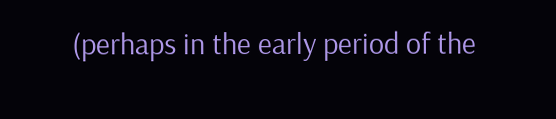(perhaps in the early period of the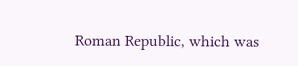Roman Republic, which was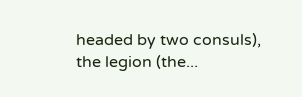headed by two consuls), the legion (the...